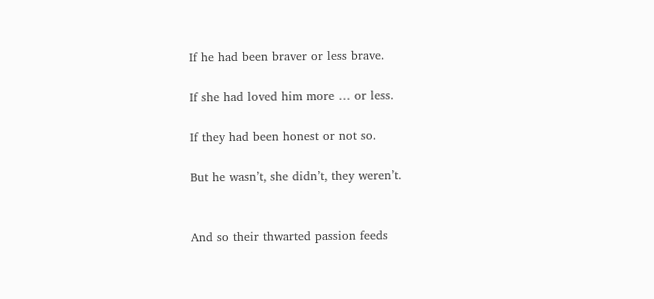If he had been braver or less brave.

If she had loved him more … or less.

If they had been honest or not so.

But he wasn’t, she didn’t, they weren’t.


And so their thwarted passion feeds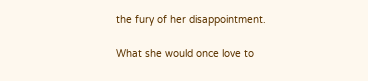the fury of her disappointment.

What she would once love to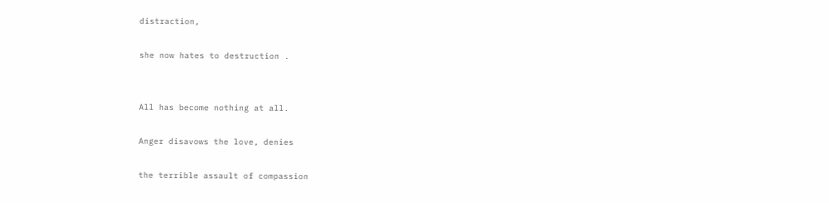distraction,

she now hates to destruction .


All has become nothing at all.

Anger disavows the love, denies

the terrible assault of compassion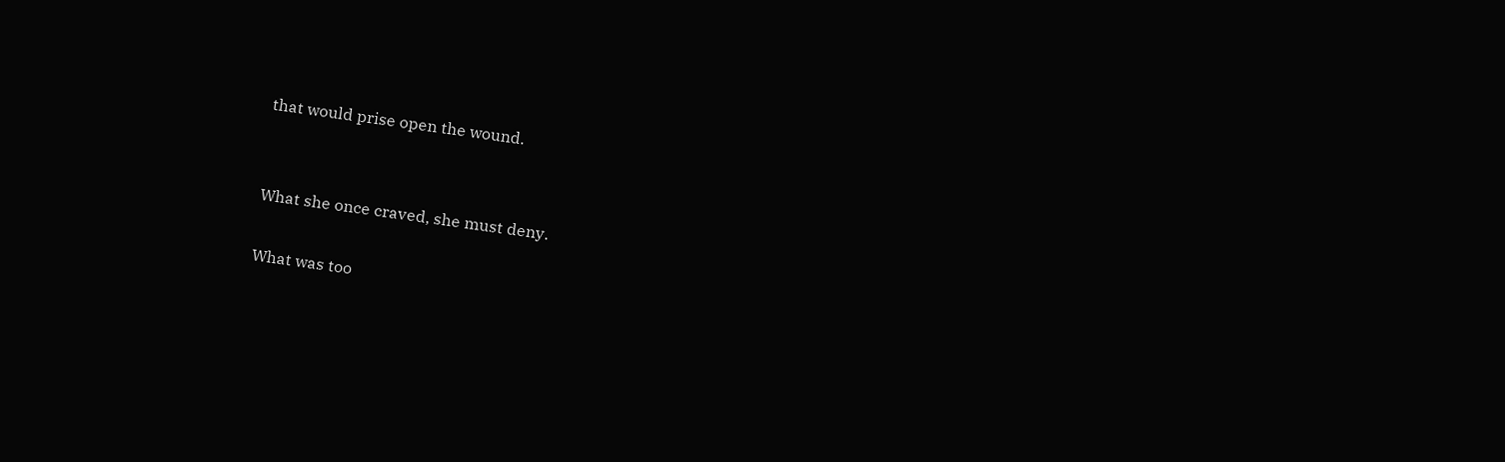that would prise open the wound.


What she once craved, she must deny.

What was too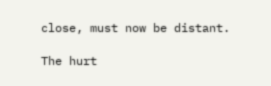close, must now be distant.

The hurt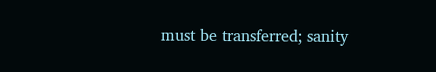must be transferred; sanity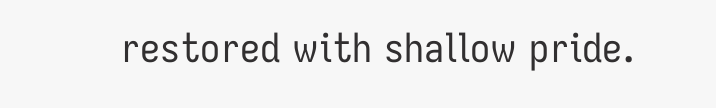restored with shallow pride.